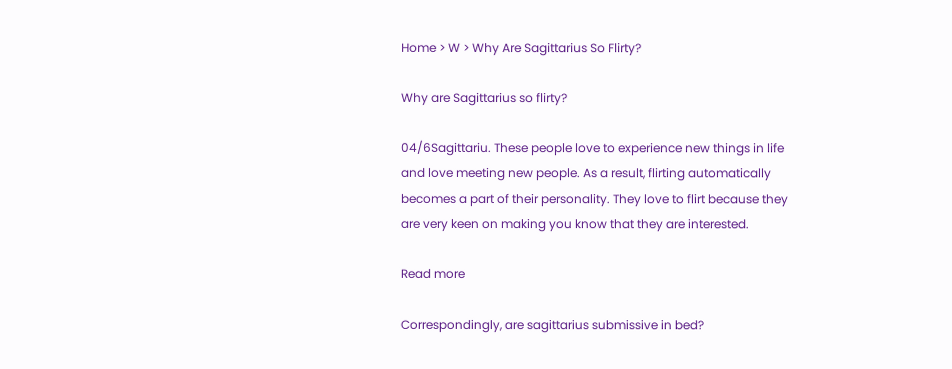Home > W > Why Are Sagittarius So Flirty?

Why are Sagittarius so flirty?

04/6Sagittariu. These people love to experience new things in life and love meeting new people. As a result, flirting automatically becomes a part of their personality. They love to flirt because they are very keen on making you know that they are interested.

Read more

Correspondingly, are sagittarius submissive in bed?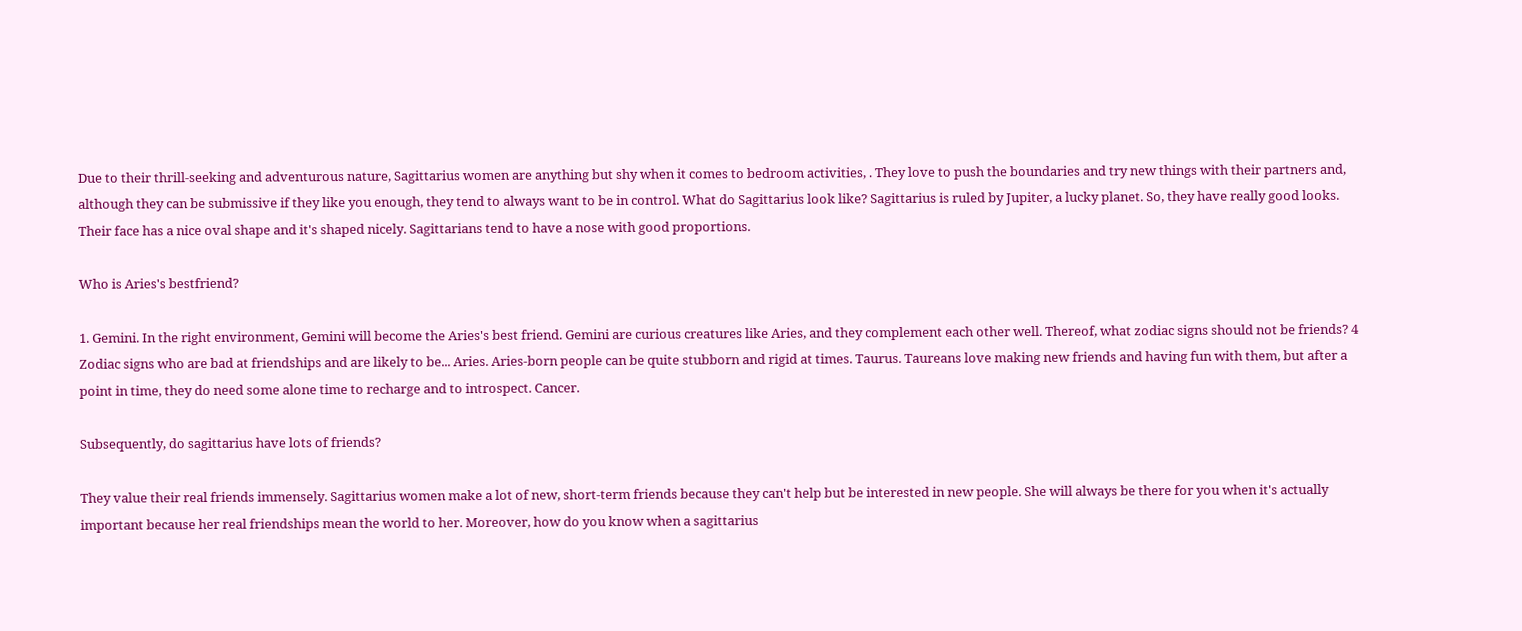Due to their thrill-seeking and adventurous nature, Sagittarius women are anything but shy when it comes to bedroom activities, . They love to push the boundaries and try new things with their partners and, although they can be submissive if they like you enough, they tend to always want to be in control. What do Sagittarius look like? Sagittarius is ruled by Jupiter, a lucky planet. So, they have really good looks. Their face has a nice oval shape and it's shaped nicely. Sagittarians tend to have a nose with good proportions.

Who is Aries's bestfriend?

1. Gemini. In the right environment, Gemini will become the Aries's best friend. Gemini are curious creatures like Aries, and they complement each other well. Thereof, what zodiac signs should not be friends? 4 Zodiac signs who are bad at friendships and are likely to be... Aries. Aries-born people can be quite stubborn and rigid at times. Taurus. Taureans love making new friends and having fun with them, but after a point in time, they do need some alone time to recharge and to introspect. Cancer.

Subsequently, do sagittarius have lots of friends?

They value their real friends immensely. Sagittarius women make a lot of new, short-term friends because they can't help but be interested in new people. She will always be there for you when it's actually important because her real friendships mean the world to her. Moreover, how do you know when a sagittarius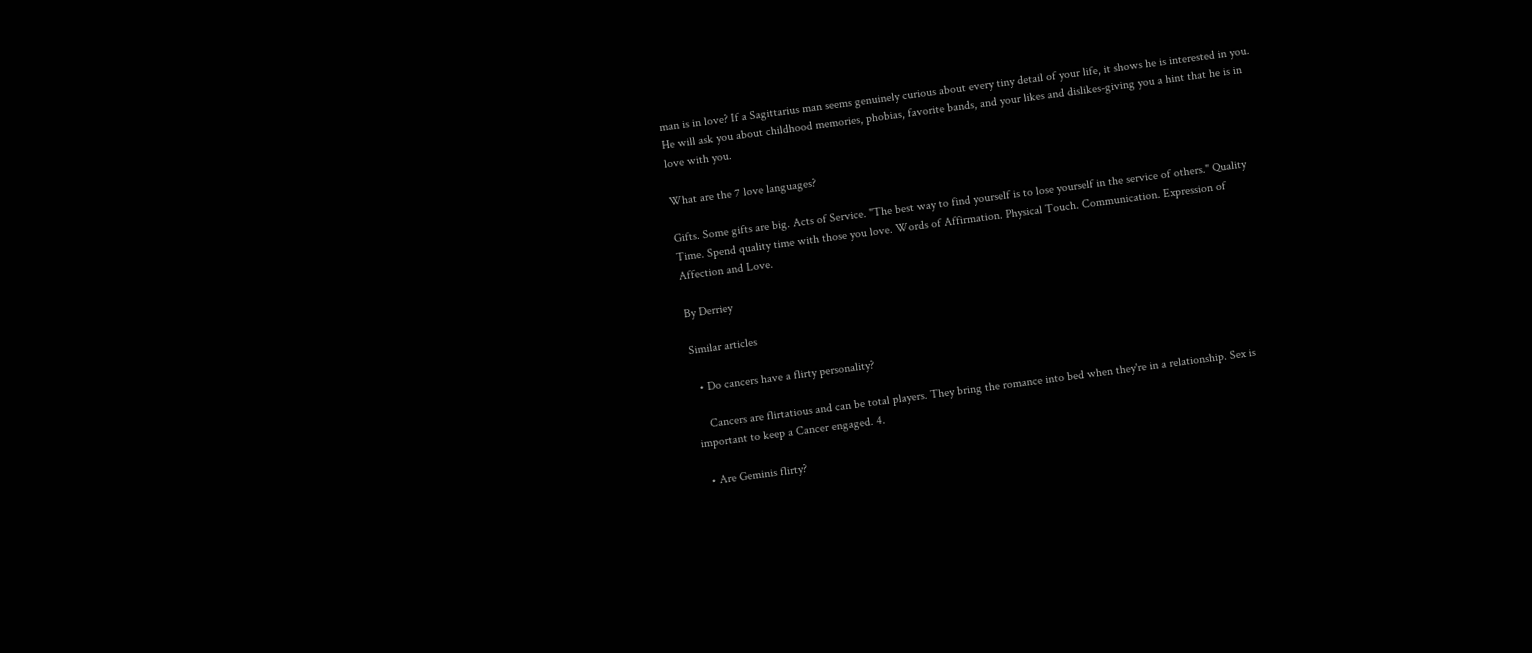man is in love? If a Sagittarius man seems genuinely curious about every tiny detail of your life, it shows he is interested in you. He will ask you about childhood memories, phobias, favorite bands, and your likes and dislikes-giving you a hint that he is in love with you.

What are the 7 love languages?

Gifts. Some gifts are big. Acts of Service. "The best way to find yourself is to lose yourself in the service of others." Quality Time. Spend quality time with those you love. Words of Affirmation. Physical Touch. Communication. Expression of Affection and Love.

By Derriey

Similar articles

  • Do cancers have a flirty personality?

    Cancers are flirtatious and can be total players. They bring the romance into bed when they're in a relationship. Sex is important to keep a Cancer engaged. 4.

  • Are Geminis flirty?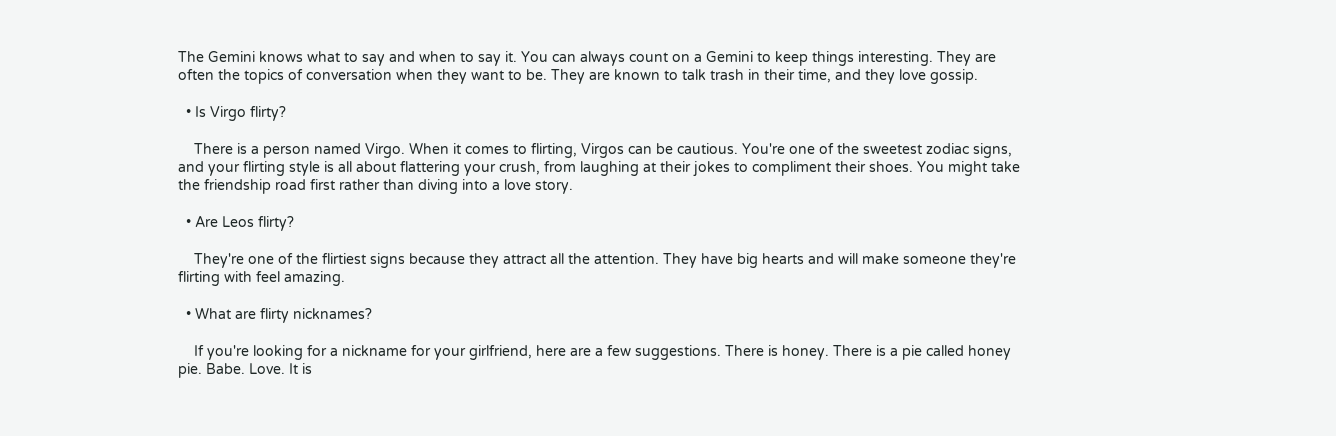The Gemini knows what to say and when to say it. You can always count on a Gemini to keep things interesting. They are often the topics of conversation when they want to be. They are known to talk trash in their time, and they love gossip.

  • Is Virgo flirty?

    There is a person named Virgo. When it comes to flirting, Virgos can be cautious. You're one of the sweetest zodiac signs, and your flirting style is all about flattering your crush, from laughing at their jokes to compliment their shoes. You might take the friendship road first rather than diving into a love story.

  • Are Leos flirty?

    They're one of the flirtiest signs because they attract all the attention. They have big hearts and will make someone they're flirting with feel amazing.

  • What are flirty nicknames?

    If you're looking for a nickname for your girlfriend, here are a few suggestions. There is honey. There is a pie called honey pie. Babe. Love. It is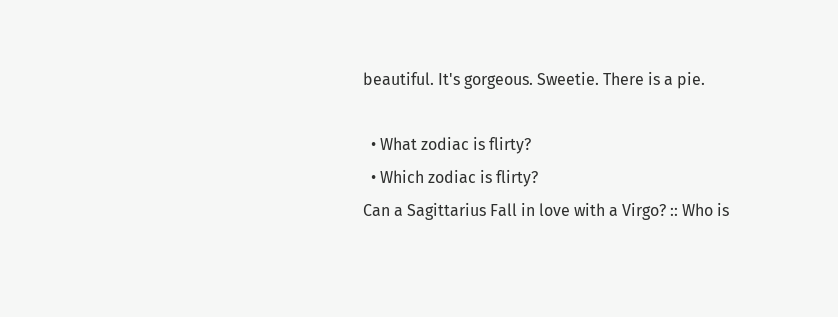beautiful. It's gorgeous. Sweetie. There is a pie.

  • What zodiac is flirty?
  • Which zodiac is flirty?
Can a Sagittarius Fall in love with a Virgo? :: Who is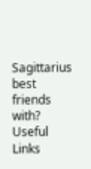Sagittarius best friends with?
Useful Links